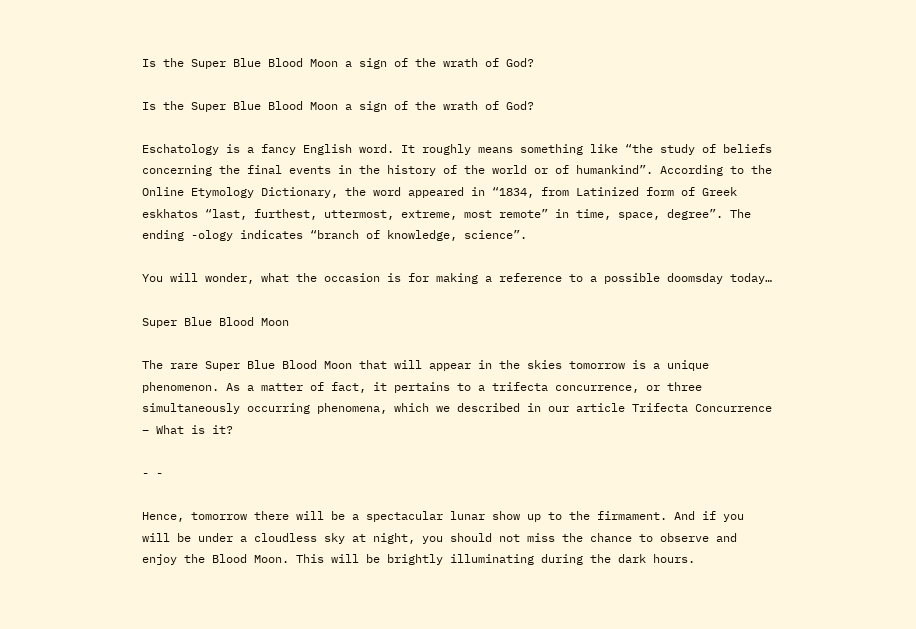Is the Super Blue Blood Moon a sign of the wrath of God?

Is the Super Blue Blood Moon a sign of the wrath of God?

Eschatology is a fancy English word. It roughly means something like “the study of beliefs concerning the final events in the history of the world or of humankind”. According to the Online Etymology Dictionary, the word appeared in “1834, from Latinized form of Greek eskhatos “last, furthest, uttermost, extreme, most remote” in time, space, degree”. The ending -ology indicates “branch of knowledge, science”.

You will wonder, what the occasion is for making a reference to a possible doomsday today…

Super Blue Blood Moon

The rare Super Blue Blood Moon that will appear in the skies tomorrow is a unique phenomenon. As a matter of fact, it pertains to a trifecta concurrence, or three simultaneously occurring phenomena, which we described in our article Trifecta Concurrence – What is it?

- -

Hence, tomorrow there will be a spectacular lunar show up to the firmament. And if you will be under a cloudless sky at night, you should not miss the chance to observe and enjoy the Blood Moon. This will be brightly illuminating during the dark hours.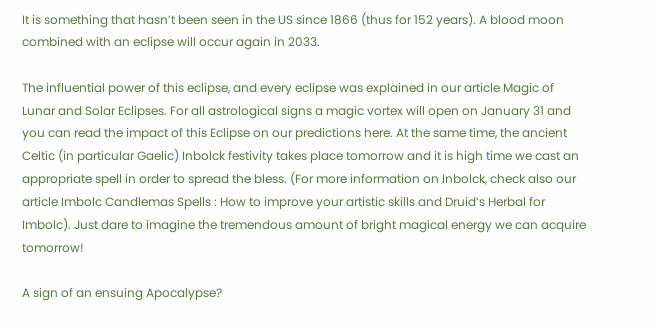It is something that hasn’t been seen in the US since 1866 (thus for 152 years). A blood moon combined with an eclipse will occur again in 2033.

The influential power of this eclipse, and every eclipse was explained in our article Magic of Lunar and Solar Eclipses. For all astrological signs a magic vortex will open on January 31 and you can read the impact of this Eclipse on our predictions here. At the same time, the ancient Celtic (in particular Gaelic) Inbolck festivity takes place tomorrow and it is high time we cast an appropriate spell in order to spread the bless. (For more information on Inbolck, check also our article Imbolc Candlemas Spells : How to improve your artistic skills and Druid’s Herbal for Imbolc). Just dare to imagine the tremendous amount of bright magical energy we can acquire tomorrow!

A sign of an ensuing Apocalypse?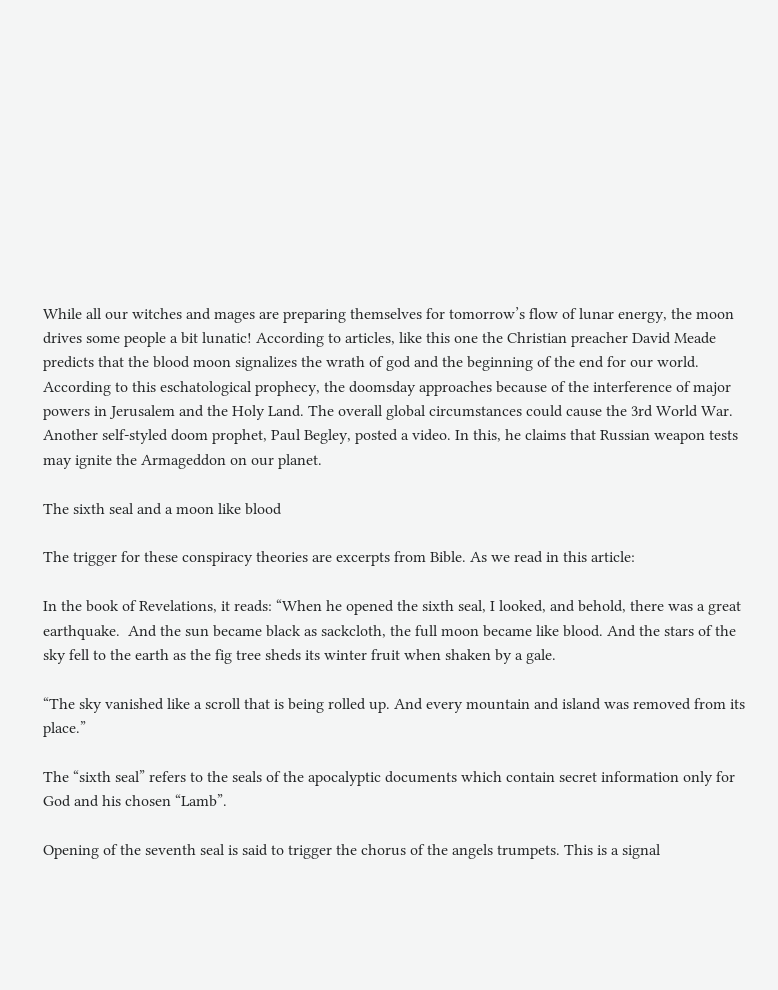While all our witches and mages are preparing themselves for tomorrow’s flow of lunar energy, the moon drives some people a bit lunatic! According to articles, like this one the Christian preacher David Meade predicts that the blood moon signalizes the wrath of god and the beginning of the end for our world. According to this eschatological prophecy, the doomsday approaches because of the interference of major powers in Jerusalem and the Holy Land. The overall global circumstances could cause the 3rd World War. Another self-styled doom prophet, Paul Begley, posted a video. In this, he claims that Russian weapon tests may ignite the Armageddon on our planet.

The sixth seal and a moon like blood

The trigger for these conspiracy theories are excerpts from Bible. As we read in this article:

In the book of Revelations, it reads: “When he opened the sixth seal, I looked, and behold, there was a great earthquake.  And the sun became black as sackcloth, the full moon became like blood. And the stars of the sky fell to the earth as the fig tree sheds its winter fruit when shaken by a gale.

“The sky vanished like a scroll that is being rolled up. And every mountain and island was removed from its place.”

The “sixth seal” refers to the seals of the apocalyptic documents which contain secret information only for God and his chosen “Lamb”.

Opening of the seventh seal is said to trigger the chorus of the angels trumpets. This is a signal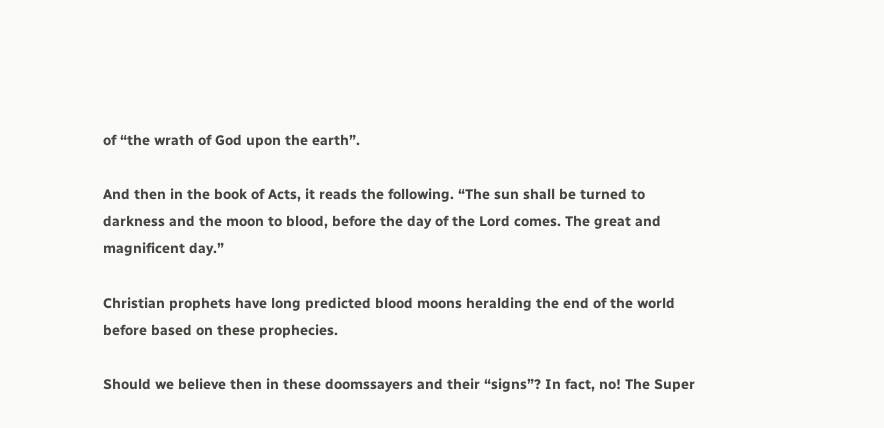of “the wrath of God upon the earth”.

And then in the book of Acts, it reads the following. “The sun shall be turned to darkness and the moon to blood, before the day of the Lord comes. The great and magnificent day.”

Christian prophets have long predicted blood moons heralding the end of the world before based on these prophecies.

Should we believe then in these doomssayers and their “signs”? In fact, no! The Super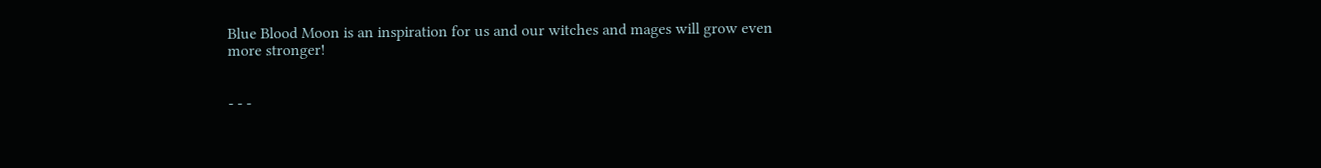Blue Blood Moon is an inspiration for us and our witches and mages will grow even more stronger!


- - -